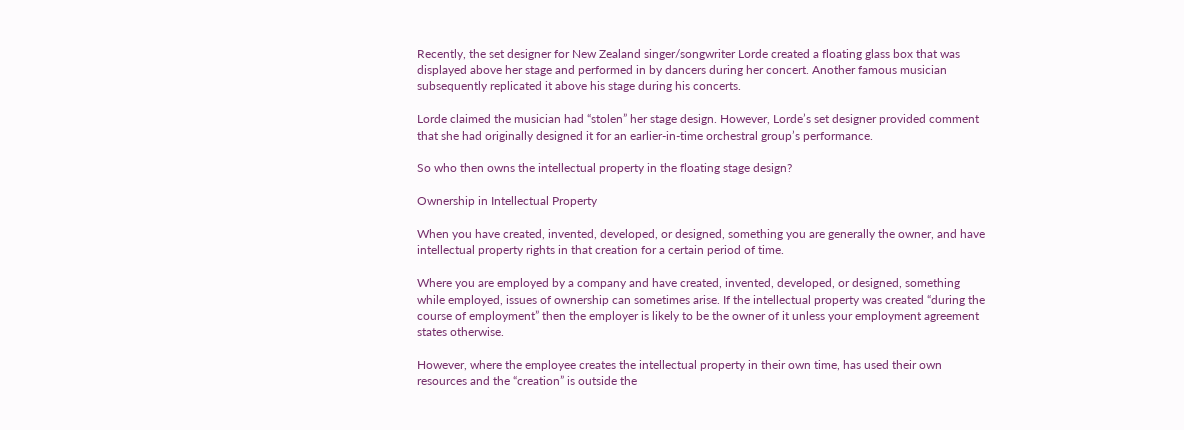Recently, the set designer for New Zealand singer/songwriter Lorde created a floating glass box that was displayed above her stage and performed in by dancers during her concert. Another famous musician subsequently replicated it above his stage during his concerts.

Lorde claimed the musician had “stolen” her stage design. However, Lorde’s set designer provided comment that she had originally designed it for an earlier-in-time orchestral group’s performance.

So who then owns the intellectual property in the floating stage design?

Ownership in Intellectual Property

When you have created, invented, developed, or designed, something you are generally the owner, and have intellectual property rights in that creation for a certain period of time.

Where you are employed by a company and have created, invented, developed, or designed, something while employed, issues of ownership can sometimes arise. If the intellectual property was created “during the course of employment” then the employer is likely to be the owner of it unless your employment agreement states otherwise.

However, where the employee creates the intellectual property in their own time, has used their own resources and the “creation” is outside the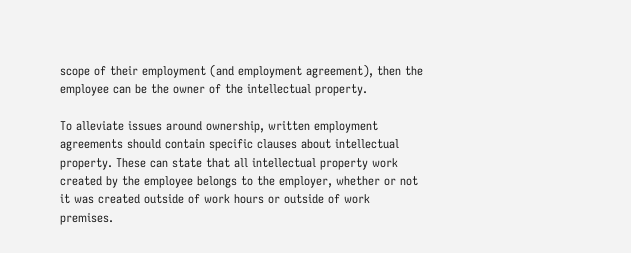scope of their employment (and employment agreement), then the employee can be the owner of the intellectual property.

To alleviate issues around ownership, written employment agreements should contain specific clauses about intellectual property. These can state that all intellectual property work created by the employee belongs to the employer, whether or not it was created outside of work hours or outside of work premises.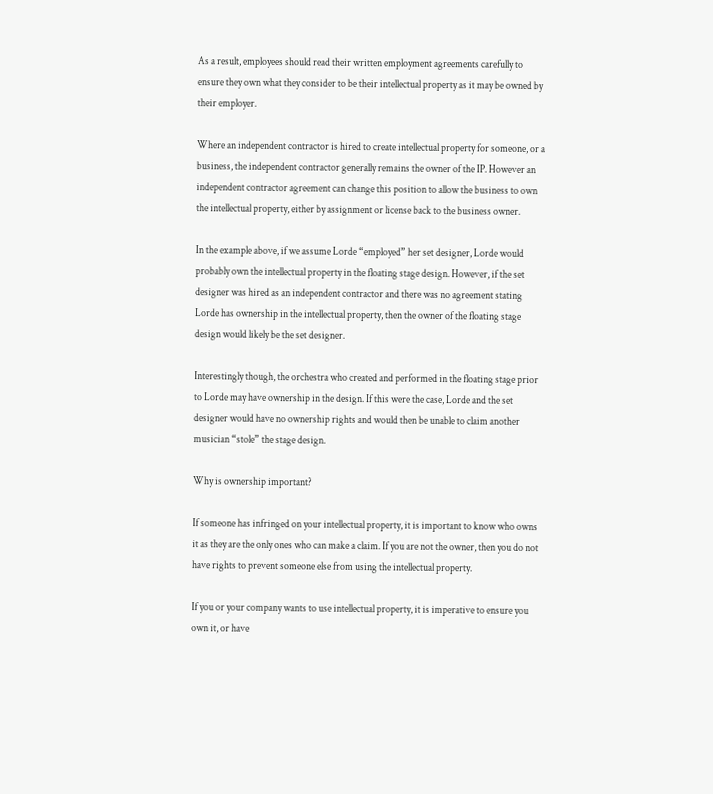As a result, employees should read their written employment agreements carefully to ensure they own what they consider to be their intellectual property as it may be owned by their employer.

Where an independent contractor is hired to create intellectual property for someone, or a business, the independent contractor generally remains the owner of the IP. However an independent contractor agreement can change this position to allow the business to own the intellectual property, either by assignment or license back to the business owner.

In the example above, if we assume Lorde “employed” her set designer, Lorde would probably own the intellectual property in the floating stage design. However, if the set designer was hired as an independent contractor and there was no agreement stating Lorde has ownership in the intellectual property, then the owner of the floating stage design would likely be the set designer.

Interestingly though, the orchestra who created and performed in the floating stage prior to Lorde may have ownership in the design. If this were the case, Lorde and the set designer would have no ownership rights and would then be unable to claim another musician “stole” the stage design.

Why is ownership important?

If someone has infringed on your intellectual property, it is important to know who owns it as they are the only ones who can make a claim. If you are not the owner, then you do not have rights to prevent someone else from using the intellectual property.

If you or your company wants to use intellectual property, it is imperative to ensure you own it, or have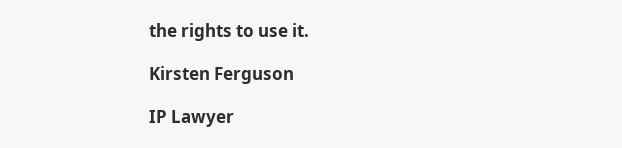the rights to use it.

Kirsten Ferguson

IP Lawyer